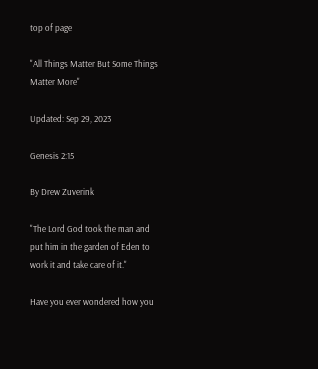top of page

"All Things Matter But Some Things Matter More"

Updated: Sep 29, 2023

Genesis 2:15

By Drew Zuverink

"The Lord God took the man and put him in the garden of Eden to work it and take care of it."

Have you ever wondered how you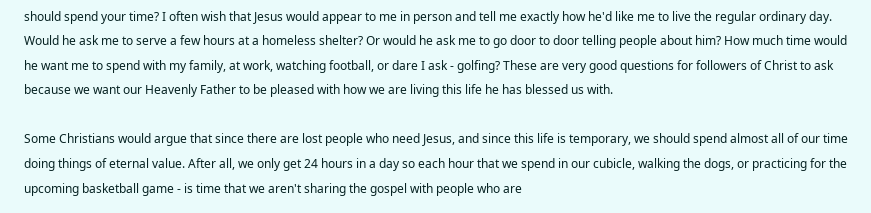should spend your time? I often wish that Jesus would appear to me in person and tell me exactly how he'd like me to live the regular ordinary day. Would he ask me to serve a few hours at a homeless shelter? Or would he ask me to go door to door telling people about him? How much time would he want me to spend with my family, at work, watching football, or dare I ask - golfing? These are very good questions for followers of Christ to ask because we want our Heavenly Father to be pleased with how we are living this life he has blessed us with.

Some Christians would argue that since there are lost people who need Jesus, and since this life is temporary, we should spend almost all of our time doing things of eternal value. After all, we only get 24 hours in a day so each hour that we spend in our cubicle, walking the dogs, or practicing for the upcoming basketball game - is time that we aren't sharing the gospel with people who are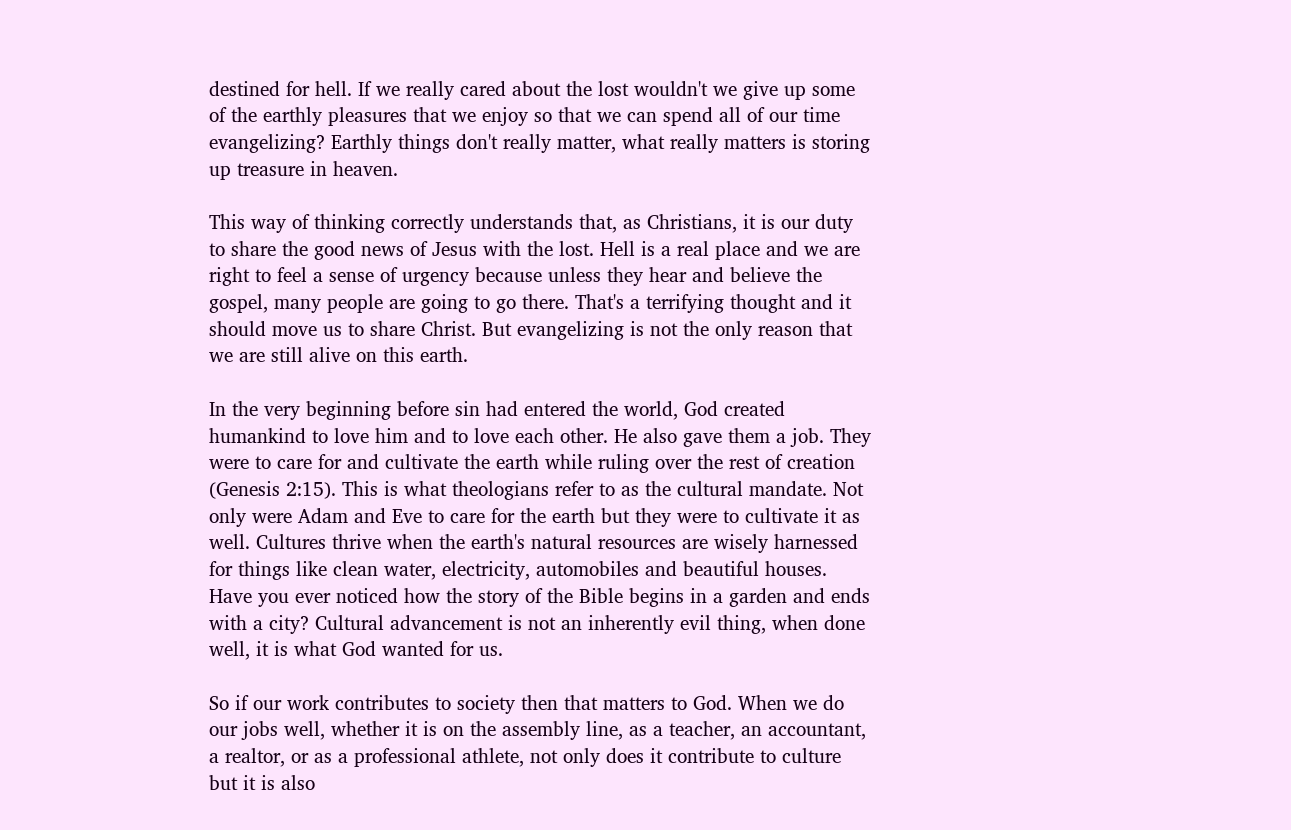destined for hell. If we really cared about the lost wouldn't we give up some of the earthly pleasures that we enjoy so that we can spend all of our time evangelizing? Earthly things don't really matter, what really matters is storing up treasure in heaven.

This way of thinking correctly understands that, as Christians, it is our duty to share the good news of Jesus with the lost. Hell is a real place and we are right to feel a sense of urgency because unless they hear and believe the gospel, many people are going to go there. That's a terrifying thought and it should move us to share Christ. But evangelizing is not the only reason that we are still alive on this earth.

In the very beginning before sin had entered the world, God created humankind to love him and to love each other. He also gave them a job. They were to care for and cultivate the earth while ruling over the rest of creation (Genesis 2:15). This is what theologians refer to as the cultural mandate. Not only were Adam and Eve to care for the earth but they were to cultivate it as well. Cultures thrive when the earth's natural resources are wisely harnessed for things like clean water, electricity, automobiles and beautiful houses. Have you ever noticed how the story of the Bible begins in a garden and ends with a city? Cultural advancement is not an inherently evil thing, when done well, it is what God wanted for us.

So if our work contributes to society then that matters to God. When we do our jobs well, whether it is on the assembly line, as a teacher, an accountant, a realtor, or as a professional athlete, not only does it contribute to culture but it is also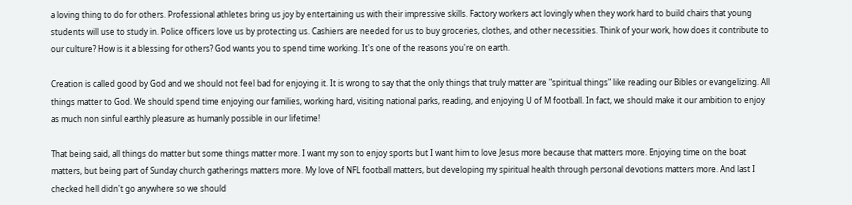a loving thing to do for others. Professional athletes bring us joy by entertaining us with their impressive skills. Factory workers act lovingly when they work hard to build chairs that young students will use to study in. Police officers love us by protecting us. Cashiers are needed for us to buy groceries, clothes, and other necessities. Think of your work, how does it contribute to our culture? How is it a blessing for others? God wants you to spend time working. It's one of the reasons you're on earth.

Creation is called good by God and we should not feel bad for enjoying it. It is wrong to say that the only things that truly matter are "spiritual things" like reading our Bibles or evangelizing. All things matter to God. We should spend time enjoying our families, working hard, visiting national parks, reading, and enjoying U of M football. In fact, we should make it our ambition to enjoy as much non sinful earthly pleasure as humanly possible in our lifetime!

That being said, all things do matter but some things matter more. I want my son to enjoy sports but I want him to love Jesus more because that matters more. Enjoying time on the boat matters, but being part of Sunday church gatherings matters more. My love of NFL football matters, but developing my spiritual health through personal devotions matters more. And last I checked hell didn't go anywhere so we should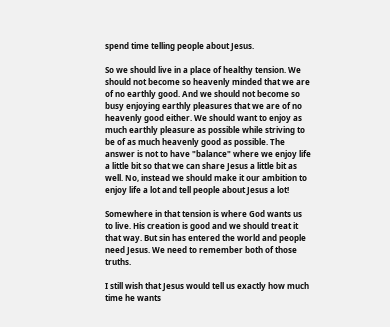spend time telling people about Jesus.

So we should live in a place of healthy tension. We should not become so heavenly minded that we are of no earthly good. And we should not become so busy enjoying earthly pleasures that we are of no heavenly good either. We should want to enjoy as much earthly pleasure as possible while striving to be of as much heavenly good as possible. The answer is not to have "balance" where we enjoy life a little bit so that we can share Jesus a little bit as well. No, instead we should make it our ambition to enjoy life a lot and tell people about Jesus a lot!

Somewhere in that tension is where God wants us to live. His creation is good and we should treat it that way. But sin has entered the world and people need Jesus. We need to remember both of those truths.

I still wish that Jesus would tell us exactly how much time he wants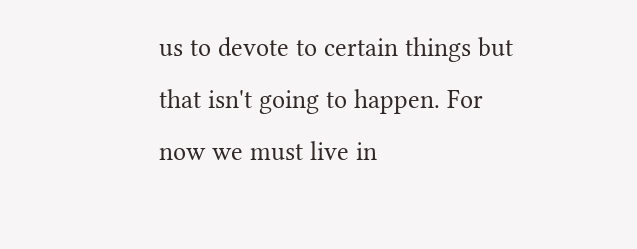us to devote to certain things but that isn't going to happen. For now we must live in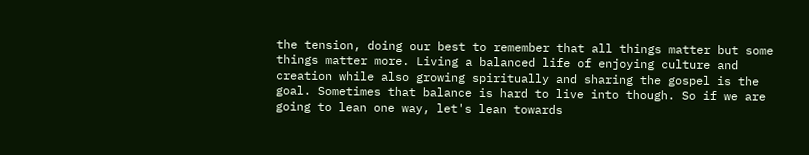the tension, doing our best to remember that all things matter but some things matter more. Living a balanced life of enjoying culture and creation while also growing spiritually and sharing the gospel is the goal. Sometimes that balance is hard to live into though. So if we are going to lean one way, let's lean towards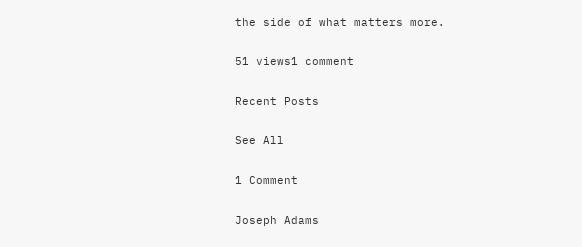the side of what matters more.

51 views1 comment

Recent Posts

See All

1 Comment

Joseph Adams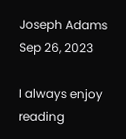Joseph Adams
Sep 26, 2023

I always enjoy reading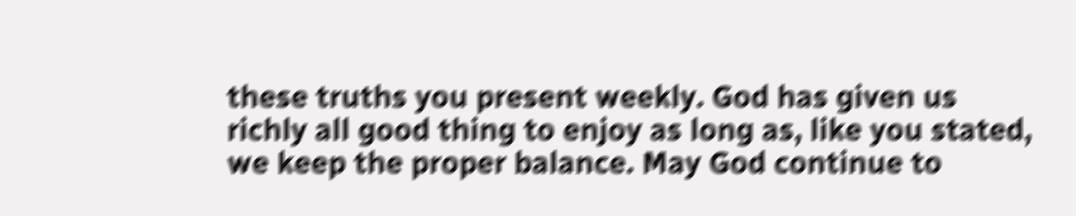these truths you present weekly. God has given us richly all good thing to enjoy as long as, like you stated, we keep the proper balance. May God continue to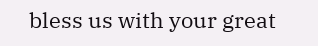bless us with your great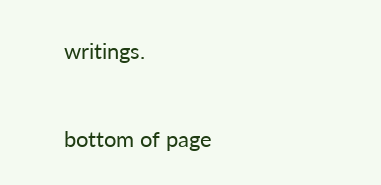writings.

bottom of page